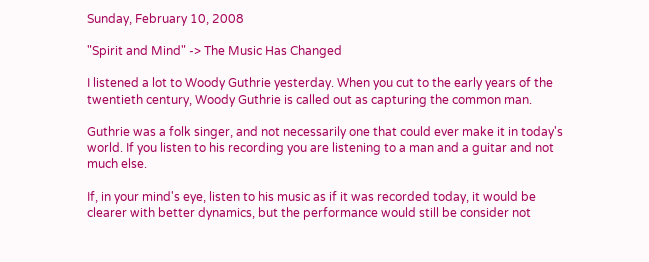Sunday, February 10, 2008

"Spirit and Mind" -> The Music Has Changed

I listened a lot to Woody Guthrie yesterday. When you cut to the early years of the twentieth century, Woody Guthrie is called out as capturing the common man.

Guthrie was a folk singer, and not necessarily one that could ever make it in today's world. If you listen to his recording you are listening to a man and a guitar and not much else.

If, in your mind's eye, listen to his music as if it was recorded today, it would be clearer with better dynamics, but the performance would still be consider not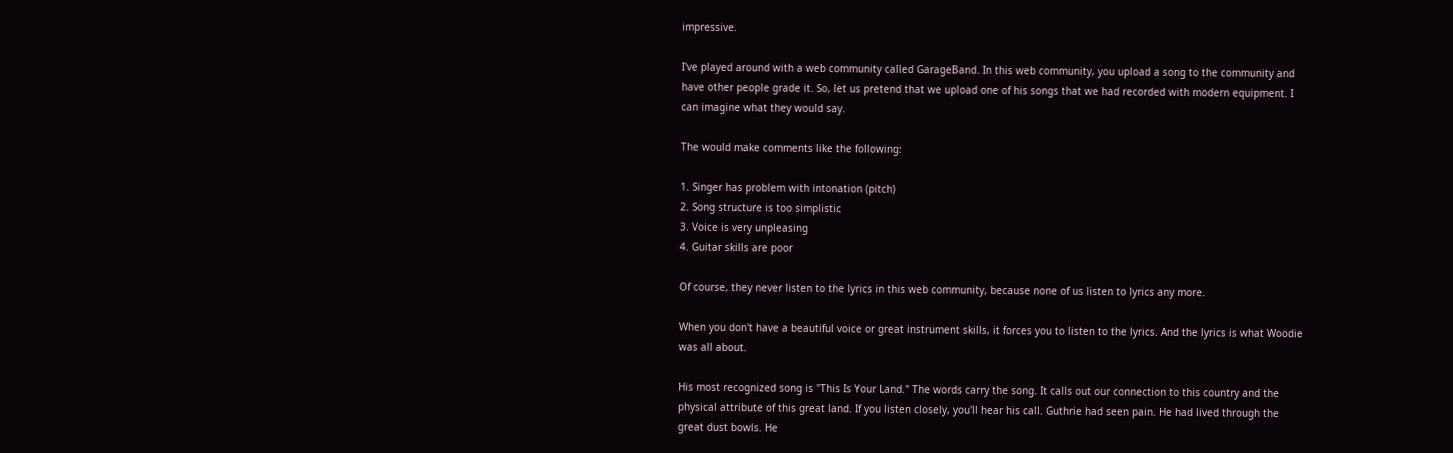impressive.

I've played around with a web community called GarageBand. In this web community, you upload a song to the community and have other people grade it. So, let us pretend that we upload one of his songs that we had recorded with modern equipment. I can imagine what they would say.

The would make comments like the following:

1. Singer has problem with intonation (pitch)
2. Song structure is too simplistic
3. Voice is very unpleasing
4. Guitar skills are poor

Of course, they never listen to the lyrics in this web community, because none of us listen to lyrics any more.

When you don't have a beautiful voice or great instrument skills, it forces you to listen to the lyrics. And the lyrics is what Woodie was all about.

His most recognized song is "This Is Your Land." The words carry the song. It calls out our connection to this country and the physical attribute of this great land. If you listen closely, you'll hear his call. Guthrie had seen pain. He had lived through the great dust bowls. He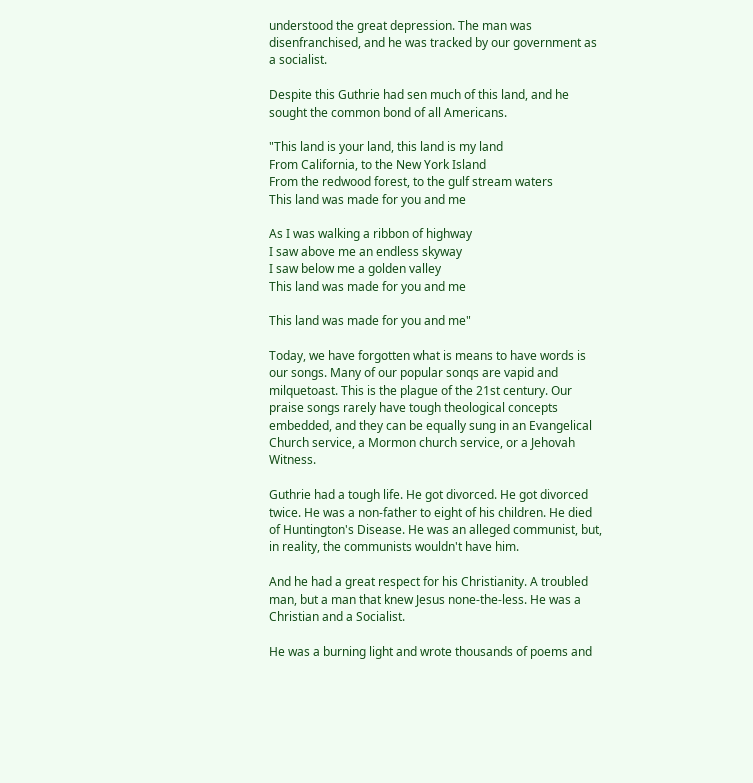understood the great depression. The man was disenfranchised, and he was tracked by our government as a socialist.

Despite this Guthrie had sen much of this land, and he sought the common bond of all Americans.

"This land is your land, this land is my land
From California, to the New York Island
From the redwood forest, to the gulf stream waters
This land was made for you and me

As I was walking a ribbon of highway
I saw above me an endless skyway
I saw below me a golden valley
This land was made for you and me

This land was made for you and me"

Today, we have forgotten what is means to have words is our songs. Many of our popular sonqs are vapid and milquetoast. This is the plague of the 21st century. Our praise songs rarely have tough theological concepts embedded, and they can be equally sung in an Evangelical Church service, a Mormon church service, or a Jehovah Witness.

Guthrie had a tough life. He got divorced. He got divorced twice. He was a non-father to eight of his children. He died of Huntington's Disease. He was an alleged communist, but, in reality, the communists wouldn't have him.

And he had a great respect for his Christianity. A troubled man, but a man that knew Jesus none-the-less. He was a Christian and a Socialist.

He was a burning light and wrote thousands of poems and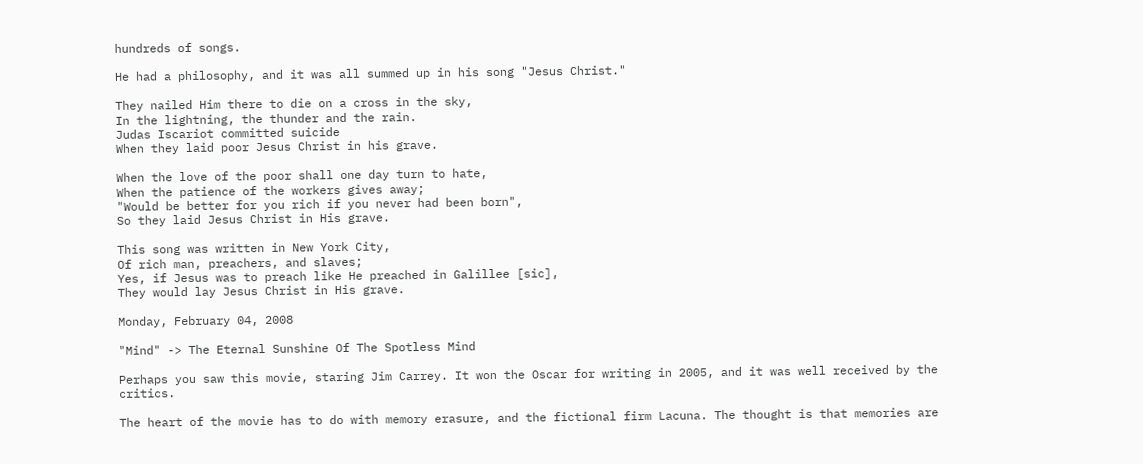hundreds of songs.

He had a philosophy, and it was all summed up in his song "Jesus Christ."

They nailed Him there to die on a cross in the sky,
In the lightning, the thunder and the rain.
Judas Iscariot committed suicide
When they laid poor Jesus Christ in his grave.

When the love of the poor shall one day turn to hate,
When the patience of the workers gives away;
"Would be better for you rich if you never had been born",
So they laid Jesus Christ in His grave.

This song was written in New York City,
Of rich man, preachers, and slaves;
Yes, if Jesus was to preach like He preached in Galillee [sic],
They would lay Jesus Christ in His grave.

Monday, February 04, 2008

"Mind" -> The Eternal Sunshine Of The Spotless Mind

Perhaps you saw this movie, staring Jim Carrey. It won the Oscar for writing in 2005, and it was well received by the critics.

The heart of the movie has to do with memory erasure, and the fictional firm Lacuna. The thought is that memories are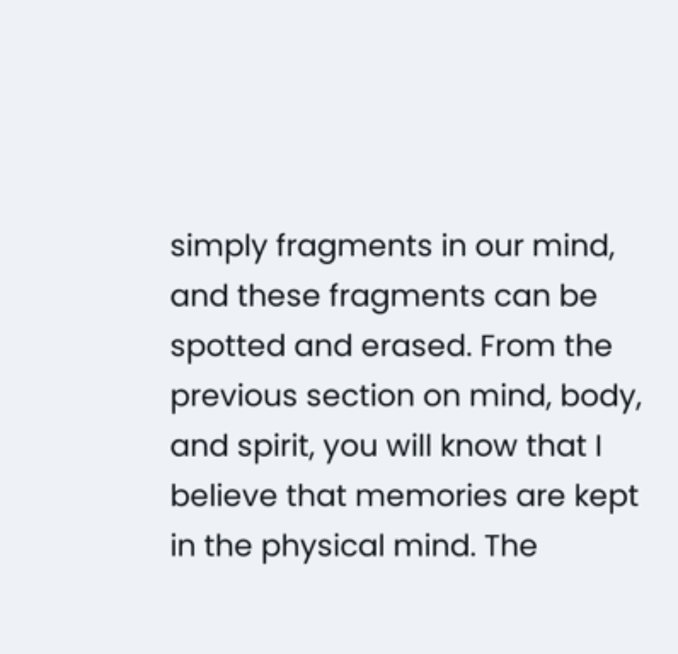simply fragments in our mind, and these fragments can be spotted and erased. From the previous section on mind, body, and spirit, you will know that I believe that memories are kept in the physical mind. The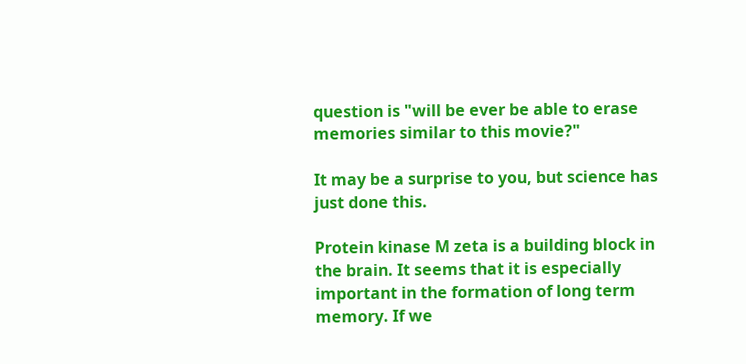question is "will be ever be able to erase memories similar to this movie?"

It may be a surprise to you, but science has just done this.

Protein kinase M zeta is a building block in the brain. It seems that it is especially important in the formation of long term memory. If we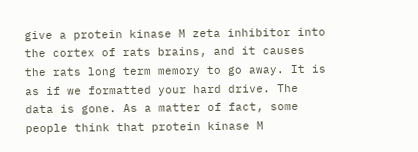give a protein kinase M zeta inhibitor into the cortex of rats brains, and it causes the rats long term memory to go away. It is as if we formatted your hard drive. The data is gone. As a matter of fact, some people think that protein kinase M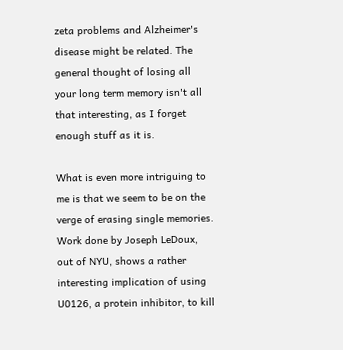zeta problems and Alzheimer's disease might be related. The general thought of losing all your long term memory isn't all that interesting, as I forget enough stuff as it is.

What is even more intriguing to me is that we seem to be on the verge of erasing single memories. Work done by Joseph LeDoux, out of NYU, shows a rather interesting implication of using U0126, a protein inhibitor, to kill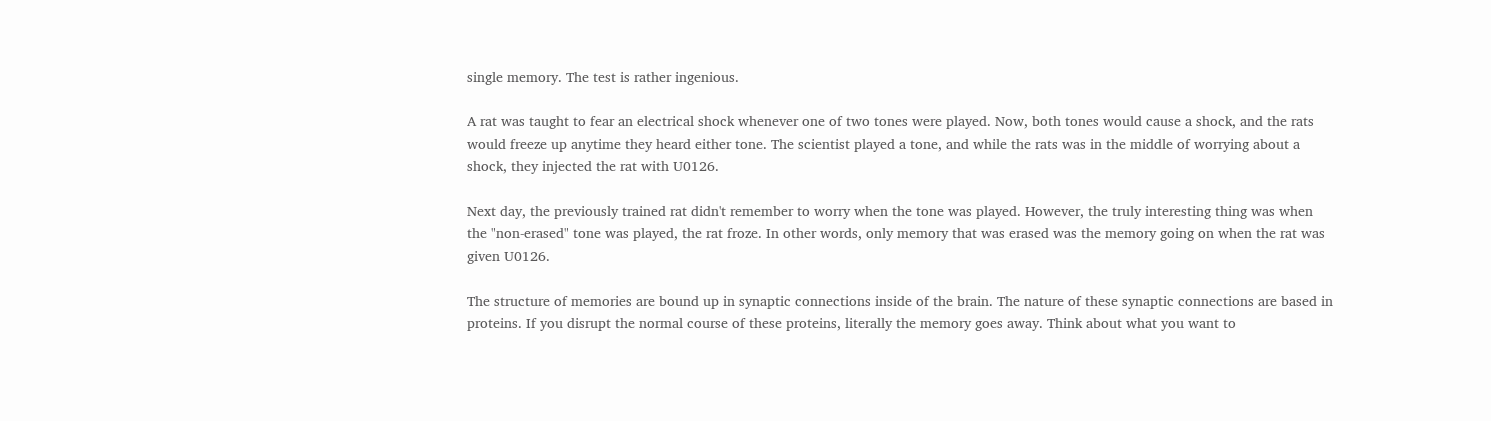single memory. The test is rather ingenious.

A rat was taught to fear an electrical shock whenever one of two tones were played. Now, both tones would cause a shock, and the rats would freeze up anytime they heard either tone. The scientist played a tone, and while the rats was in the middle of worrying about a shock, they injected the rat with U0126.

Next day, the previously trained rat didn't remember to worry when the tone was played. However, the truly interesting thing was when the "non-erased" tone was played, the rat froze. In other words, only memory that was erased was the memory going on when the rat was given U0126.

The structure of memories are bound up in synaptic connections inside of the brain. The nature of these synaptic connections are based in proteins. If you disrupt the normal course of these proteins, literally the memory goes away. Think about what you want to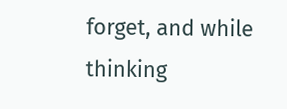forget, and while thinking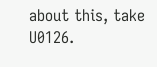about this, take U0126.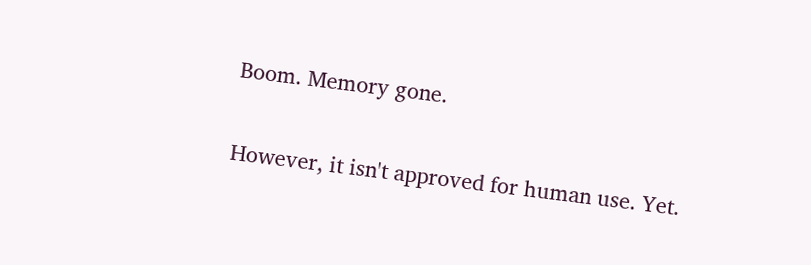Boom. Memory gone.

However, it isn't approved for human use. Yet.